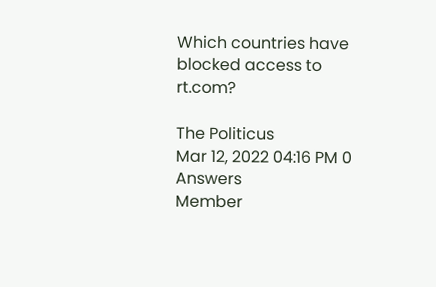Which countries have blocked access to rt.com?

The Politicus
Mar 12, 2022 04:16 PM 0 Answers
Member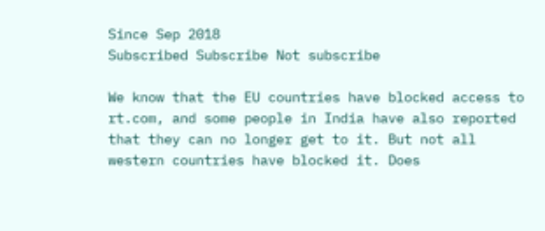Since Sep 2018
Subscribed Subscribe Not subscribe

We know that the EU countries have blocked access to rt.com, and some people in India have also reported that they can no longer get to it. But not all western countries have blocked it. Does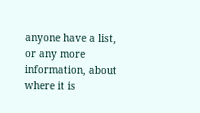anyone have a list, or any more information, about where it is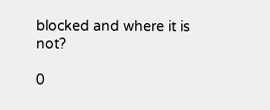blocked and where it is not?

0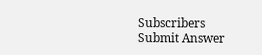Subscribers
Submit Answer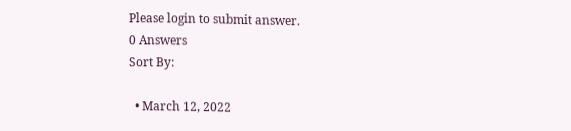Please login to submit answer.
0 Answers
Sort By:

  • March 12, 2022